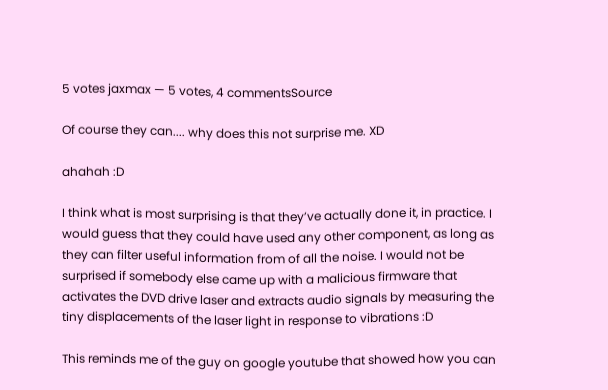5 votes jaxmax — 5 votes, 4 commentsSource

Of course they can.... why does this not surprise me. XD

ahahah :D

I think what is most surprising is that they’ve actually done it, in practice. I would guess that they could have used any other component, as long as they can filter useful information from of all the noise. I would not be surprised if somebody else came up with a malicious firmware that activates the DVD drive laser and extracts audio signals by measuring the tiny displacements of the laser light in response to vibrations :D

This reminds me of the guy on google youtube that showed how you can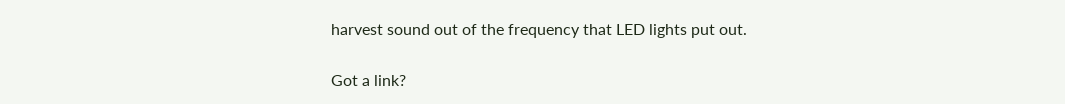harvest sound out of the frequency that LED lights put out.

Got a link?